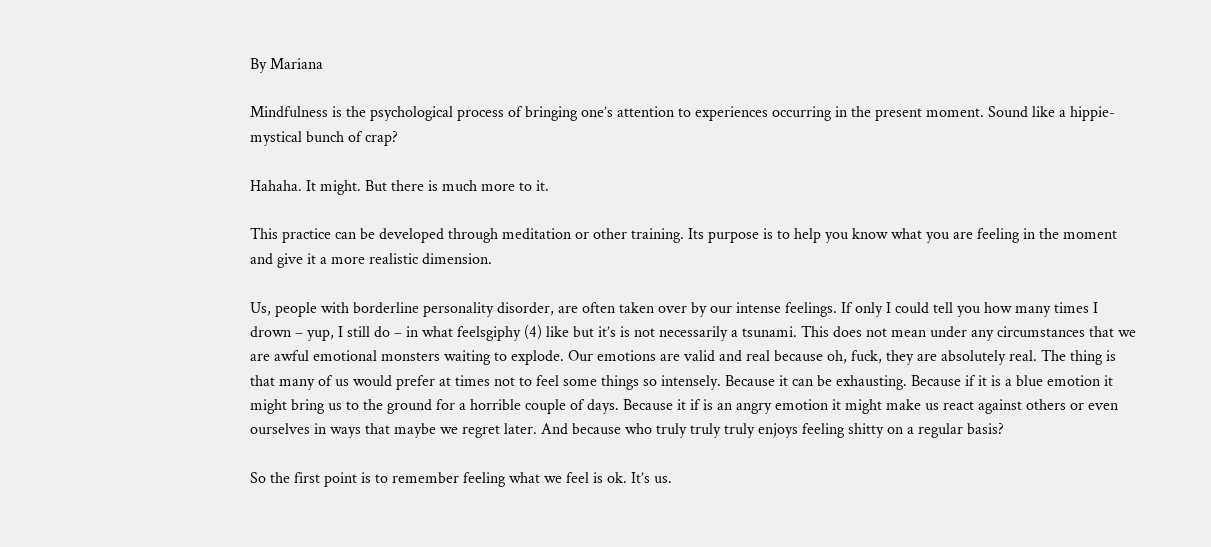By Mariana

Mindfulness is the psychological process of bringing one’s attention to experiences occurring in the present moment. Sound like a hippie- mystical bunch of crap?

Hahaha. It might. But there is much more to it.

This practice can be developed through meditation or other training. Its purpose is to help you know what you are feeling in the moment and give it a more realistic dimension.

Us, people with borderline personality disorder, are often taken over by our intense feelings. If only I could tell you how many times I drown – yup, I still do – in what feelsgiphy (4) like but it’s is not necessarily a tsunami. This does not mean under any circumstances that we are awful emotional monsters waiting to explode. Our emotions are valid and real because oh, fuck, they are absolutely real. The thing is that many of us would prefer at times not to feel some things so intensely. Because it can be exhausting. Because if it is a blue emotion it might bring us to the ground for a horrible couple of days. Because it if is an angry emotion it might make us react against others or even ourselves in ways that maybe we regret later. And because who truly truly truly enjoys feeling shitty on a regular basis?

So the first point is to remember feeling what we feel is ok. It’s us.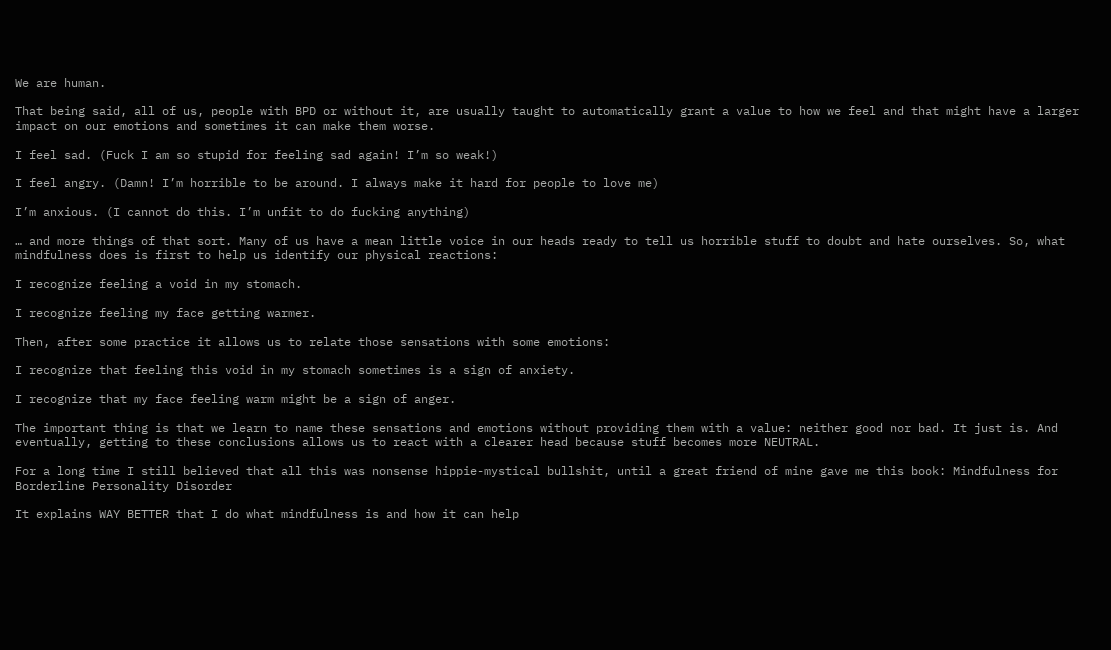We are human.

That being said, all of us, people with BPD or without it, are usually taught to automatically grant a value to how we feel and that might have a larger impact on our emotions and sometimes it can make them worse.

I feel sad. (Fuck I am so stupid for feeling sad again! I’m so weak!)

I feel angry. (Damn! I’m horrible to be around. I always make it hard for people to love me)

I’m anxious. (I cannot do this. I’m unfit to do fucking anything)

… and more things of that sort. Many of us have a mean little voice in our heads ready to tell us horrible stuff to doubt and hate ourselves. So, what mindfulness does is first to help us identify our physical reactions:

I recognize feeling a void in my stomach.

I recognize feeling my face getting warmer.

Then, after some practice it allows us to relate those sensations with some emotions:

I recognize that feeling this void in my stomach sometimes is a sign of anxiety.

I recognize that my face feeling warm might be a sign of anger.

The important thing is that we learn to name these sensations and emotions without providing them with a value: neither good nor bad. It just is. And eventually, getting to these conclusions allows us to react with a clearer head because stuff becomes more NEUTRAL.

For a long time I still believed that all this was nonsense hippie-mystical bullshit, until a great friend of mine gave me this book: Mindfulness for Borderline Personality Disorder

It explains WAY BETTER that I do what mindfulness is and how it can help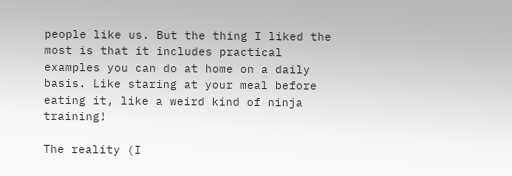people like us. But the thing I liked the most is that it includes practical examples you can do at home on a daily basis. Like staring at your meal before eating it, like a weird kind of ninja training!

The reality (I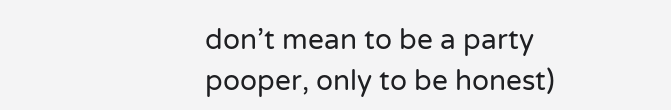don’t mean to be a party pooper, only to be honest)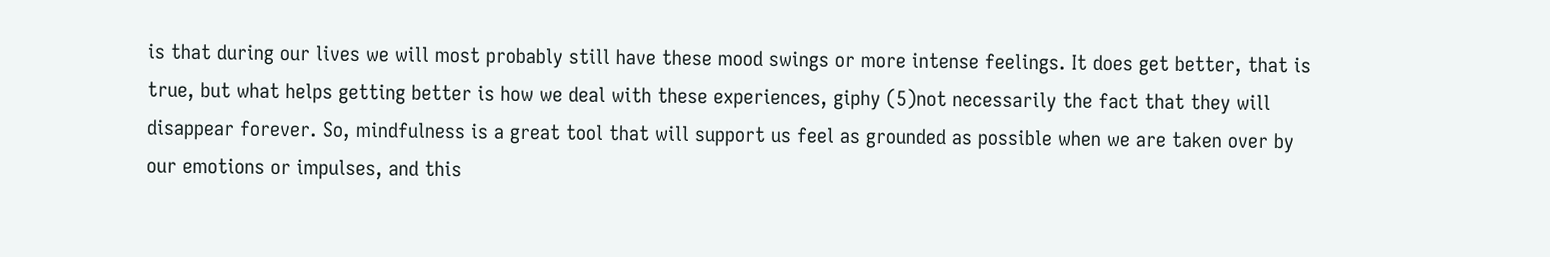is that during our lives we will most probably still have these mood swings or more intense feelings. It does get better, that is true, but what helps getting better is how we deal with these experiences, giphy (5)not necessarily the fact that they will disappear forever. So, mindfulness is a great tool that will support us feel as grounded as possible when we are taken over by our emotions or impulses, and this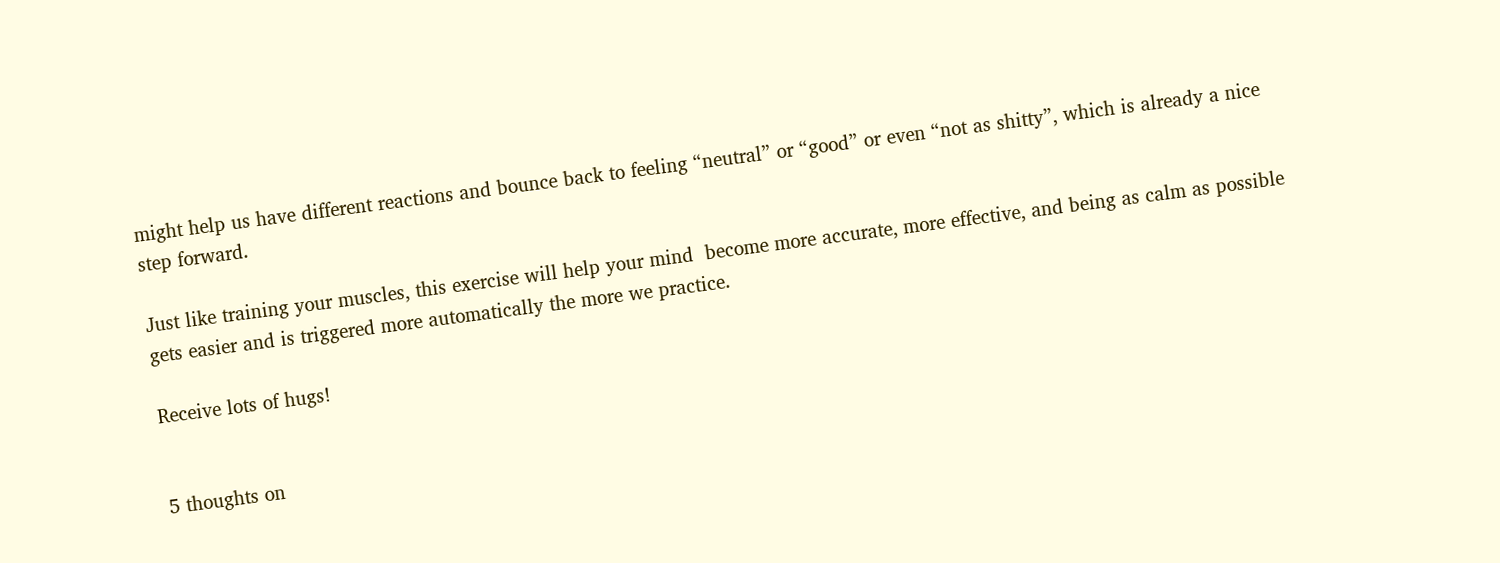might help us have different reactions and bounce back to feeling “neutral” or “good” or even “not as shitty”, which is already a nice step forward.

Just like training your muscles, this exercise will help your mind  become more accurate, more effective, and being as calm as possible gets easier and is triggered more automatically the more we practice.

Receive lots of hugs!


5 thoughts on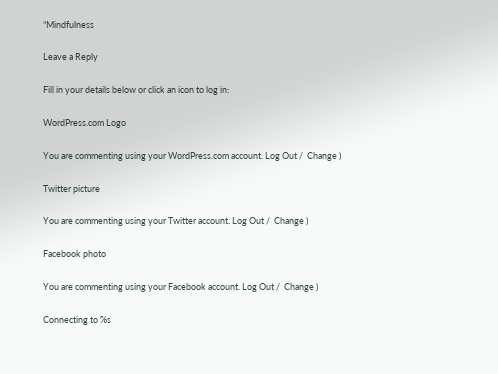“Mindfulness

Leave a Reply

Fill in your details below or click an icon to log in:

WordPress.com Logo

You are commenting using your WordPress.com account. Log Out /  Change )

Twitter picture

You are commenting using your Twitter account. Log Out /  Change )

Facebook photo

You are commenting using your Facebook account. Log Out /  Change )

Connecting to %s